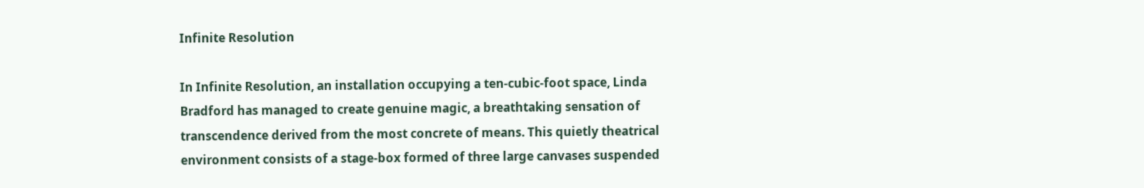Infinite Resolution

In Infinite Resolution, an installation occupying a ten-cubic-foot space, Linda Bradford has managed to create genuine magic, a breathtaking sensation of transcendence derived from the most concrete of means. This quietly theatrical environment consists of a stage-box formed of three large canvases suspended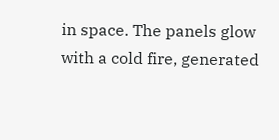in space. The panels glow with a cold fire, generated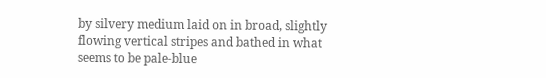by silvery medium laid on in broad, slightly flowing vertical stripes and bathed in what seems to be pale-blue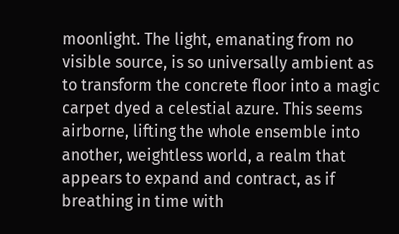moonlight. The light, emanating from no visible source, is so universally ambient as to transform the concrete floor into a magic carpet dyed a celestial azure. This seems airborne, lifting the whole ensemble into another, weightless world, a realm that appears to expand and contract, as if breathing in time with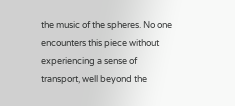the music of the spheres. No one encounters this piece without experiencing a sense of transport, well beyond the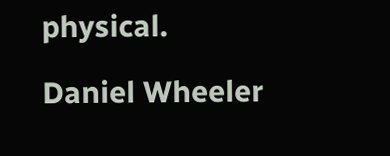physical.

Daniel Wheeler